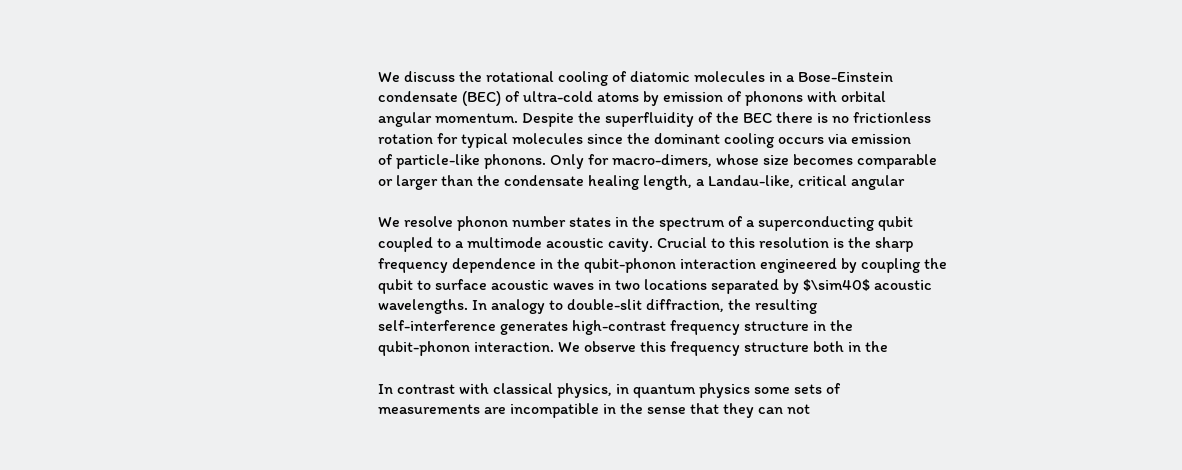We discuss the rotational cooling of diatomic molecules in a Bose-Einstein
condensate (BEC) of ultra-cold atoms by emission of phonons with orbital
angular momentum. Despite the superfluidity of the BEC there is no frictionless
rotation for typical molecules since the dominant cooling occurs via emission
of particle-like phonons. Only for macro-dimers, whose size becomes comparable
or larger than the condensate healing length, a Landau-like, critical angular

We resolve phonon number states in the spectrum of a superconducting qubit
coupled to a multimode acoustic cavity. Crucial to this resolution is the sharp
frequency dependence in the qubit-phonon interaction engineered by coupling the
qubit to surface acoustic waves in two locations separated by $\sim40$ acoustic
wavelengths. In analogy to double-slit diffraction, the resulting
self-interference generates high-contrast frequency structure in the
qubit-phonon interaction. We observe this frequency structure both in the

In contrast with classical physics, in quantum physics some sets of
measurements are incompatible in the sense that they can not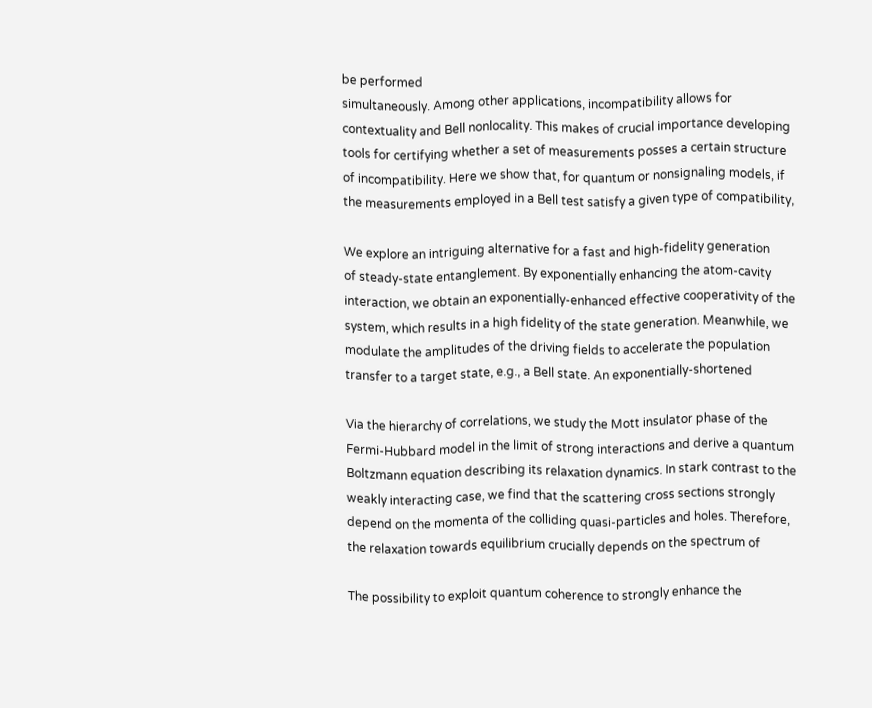be performed
simultaneously. Among other applications, incompatibility allows for
contextuality and Bell nonlocality. This makes of crucial importance developing
tools for certifying whether a set of measurements posses a certain structure
of incompatibility. Here we show that, for quantum or nonsignaling models, if
the measurements employed in a Bell test satisfy a given type of compatibility,

We explore an intriguing alternative for a fast and high-fidelity generation
of steady-state entanglement. By exponentially enhancing the atom-cavity
interaction, we obtain an exponentially-enhanced effective cooperativity of the
system, which results in a high fidelity of the state generation. Meanwhile, we
modulate the amplitudes of the driving fields to accelerate the population
transfer to a target state, e.g., a Bell state. An exponentially-shortened

Via the hierarchy of correlations, we study the Mott insulator phase of the
Fermi-Hubbard model in the limit of strong interactions and derive a quantum
Boltzmann equation describing its relaxation dynamics. In stark contrast to the
weakly interacting case, we find that the scattering cross sections strongly
depend on the momenta of the colliding quasi-particles and holes. Therefore,
the relaxation towards equilibrium crucially depends on the spectrum of

The possibility to exploit quantum coherence to strongly enhance the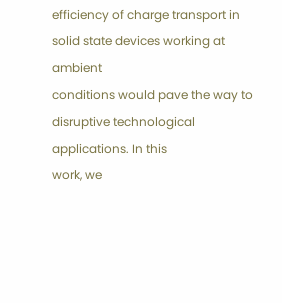efficiency of charge transport in solid state devices working at ambient
conditions would pave the way to disruptive technological applications. In this
work, we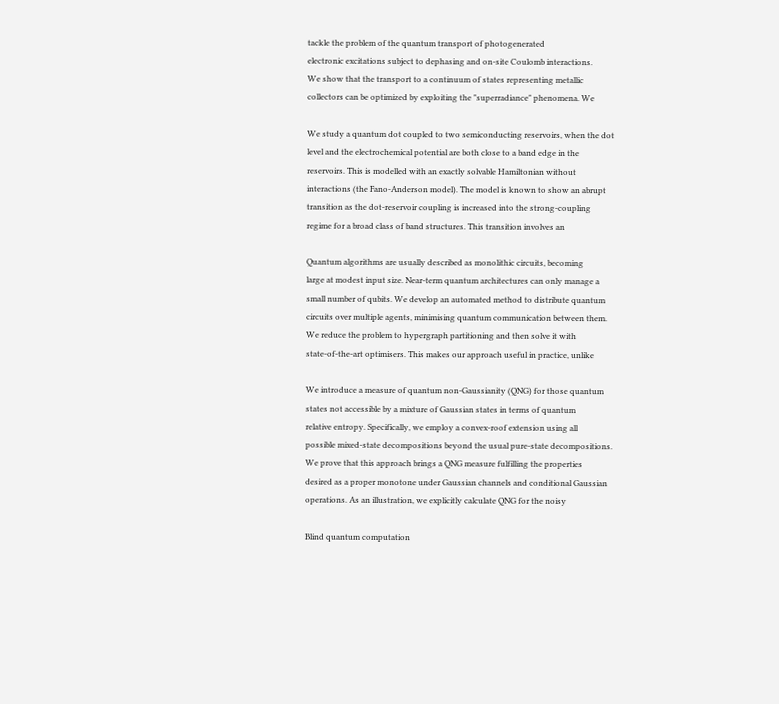tackle the problem of the quantum transport of photogenerated
electronic excitations subject to dephasing and on-site Coulomb interactions.
We show that the transport to a continuum of states representing metallic
collectors can be optimized by exploiting the "superradiance" phenomena. We

We study a quantum dot coupled to two semiconducting reservoirs, when the dot
level and the electrochemical potential are both close to a band edge in the
reservoirs. This is modelled with an exactly solvable Hamiltonian without
interactions (the Fano-Anderson model). The model is known to show an abrupt
transition as the dot-reservoir coupling is increased into the strong-coupling
regime for a broad class of band structures. This transition involves an

Quantum algorithms are usually described as monolithic circuits, becoming
large at modest input size. Near-term quantum architectures can only manage a
small number of qubits. We develop an automated method to distribute quantum
circuits over multiple agents, minimising quantum communication between them.
We reduce the problem to hypergraph partitioning and then solve it with
state-of-the-art optimisers. This makes our approach useful in practice, unlike

We introduce a measure of quantum non-Gaussianity (QNG) for those quantum
states not accessible by a mixture of Gaussian states in terms of quantum
relative entropy. Specifically, we employ a convex-roof extension using all
possible mixed-state decompositions beyond the usual pure-state decompositions.
We prove that this approach brings a QNG measure fulfilling the properties
desired as a proper monotone under Gaussian channels and conditional Gaussian
operations. As an illustration, we explicitly calculate QNG for the noisy

Blind quantum computation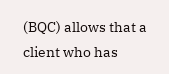(BQC) allows that a client who has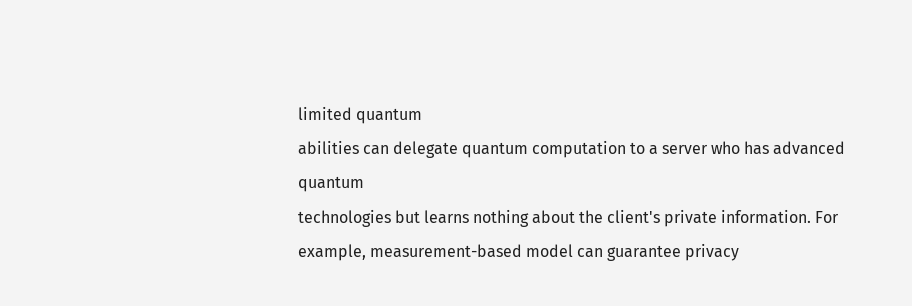limited quantum
abilities can delegate quantum computation to a server who has advanced quantum
technologies but learns nothing about the client's private information. For
example, measurement-based model can guarantee privacy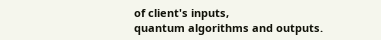of client's inputs,
quantum algorithms and outputs.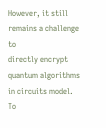However, it still remains a challenge to
directly encrypt quantum algorithms in circuits model. To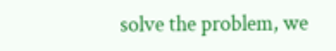solve the problem, we